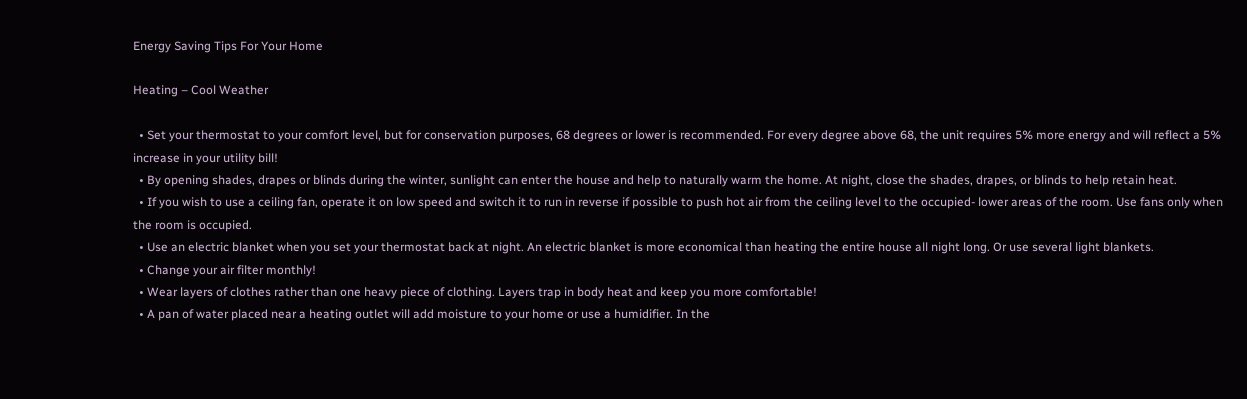Energy Saving Tips For Your Home

Heating – Cool Weather

  • Set your thermostat to your comfort level, but for conservation purposes, 68 degrees or lower is recommended. For every degree above 68, the unit requires 5% more energy and will reflect a 5% increase in your utility bill!
  • By opening shades, drapes or blinds during the winter, sunlight can enter the house and help to naturally warm the home. At night, close the shades, drapes, or blinds to help retain heat.
  • If you wish to use a ceiling fan, operate it on low speed and switch it to run in reverse if possible to push hot air from the ceiling level to the occupied- lower areas of the room. Use fans only when the room is occupied.
  • Use an electric blanket when you set your thermostat back at night. An electric blanket is more economical than heating the entire house all night long. Or use several light blankets.
  • Change your air filter monthly!
  • Wear layers of clothes rather than one heavy piece of clothing. Layers trap in body heat and keep you more comfortable!
  • A pan of water placed near a heating outlet will add moisture to your home or use a humidifier. In the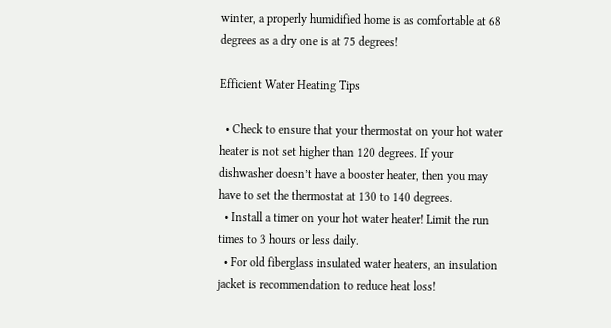winter, a properly humidified home is as comfortable at 68 degrees as a dry one is at 75 degrees!

Efficient Water Heating Tips

  • Check to ensure that your thermostat on your hot water heater is not set higher than 120 degrees. If your dishwasher doesn’t have a booster heater, then you may have to set the thermostat at 130 to 140 degrees.
  • Install a timer on your hot water heater! Limit the run times to 3 hours or less daily.
  • For old fiberglass insulated water heaters, an insulation jacket is recommendation to reduce heat loss!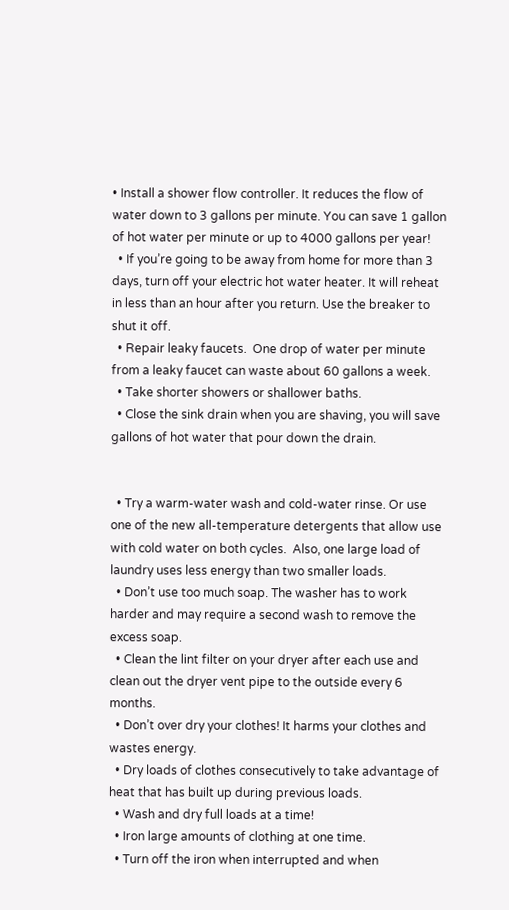• Install a shower flow controller. It reduces the flow of water down to 3 gallons per minute. You can save 1 gallon of hot water per minute or up to 4000 gallons per year!
  • If you’re going to be away from home for more than 3 days, turn off your electric hot water heater. It will reheat in less than an hour after you return. Use the breaker to shut it off.
  • Repair leaky faucets.  One drop of water per minute from a leaky faucet can waste about 60 gallons a week.
  • Take shorter showers or shallower baths.
  • Close the sink drain when you are shaving, you will save gallons of hot water that pour down the drain.


  • Try a warm-water wash and cold-water rinse. Or use one of the new all-temperature detergents that allow use with cold water on both cycles.  Also, one large load of laundry uses less energy than two smaller loads.
  • Don’t use too much soap. The washer has to work harder and may require a second wash to remove the excess soap.
  • Clean the lint filter on your dryer after each use and clean out the dryer vent pipe to the outside every 6 months.
  • Don’t over dry your clothes! It harms your clothes and wastes energy.
  • Dry loads of clothes consecutively to take advantage of heat that has built up during previous loads.
  • Wash and dry full loads at a time!
  • Iron large amounts of clothing at one time.
  • Turn off the iron when interrupted and when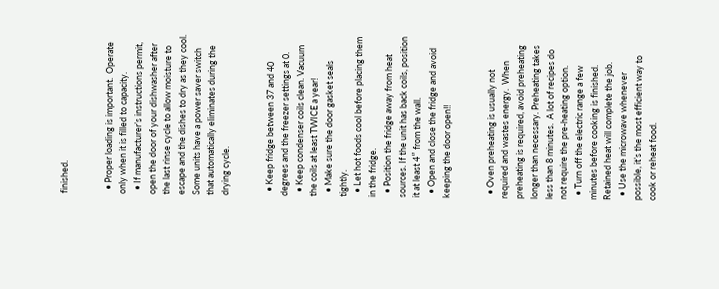finished.


  • Proper loading is important.  Operate only when it is filled to capacity.
  • If manufacturer’s instructions permit, open the door of your dishwasher after the last rinse cycle to allow moisture to escape and the dishes to dry as they cool.  Some units have a power saver switch that automatically eliminates during the drying cycle.


  • Keep fridge between 37 and 40 degrees and the freezer settings at 0.
  • Keep condenser coils clean. Vacuum the coils at least TWICE a year!
  • Make sure the door gasket seals tightly.
  • Let hot foods cool before placing them in the fridge.
  • Position the fridge away from heat sources. If the unit has back coils, position it at least 4″ from the wall.
  • Open and close the fridge and avoid keeping the door open!!


  • Oven preheating is usually not required and wastes energy.  When preheating is required, avoid preheating longer than necessary. Preheating takes less than 8 minutes.  A lot of recipes do not require the pre-heating option.
  • Turn off the electric range a few minutes before cooking is finished.  Retained heat will complete the job.
  • Use the microwave whenever possible, it’s the most efficient way to cook or reheat food.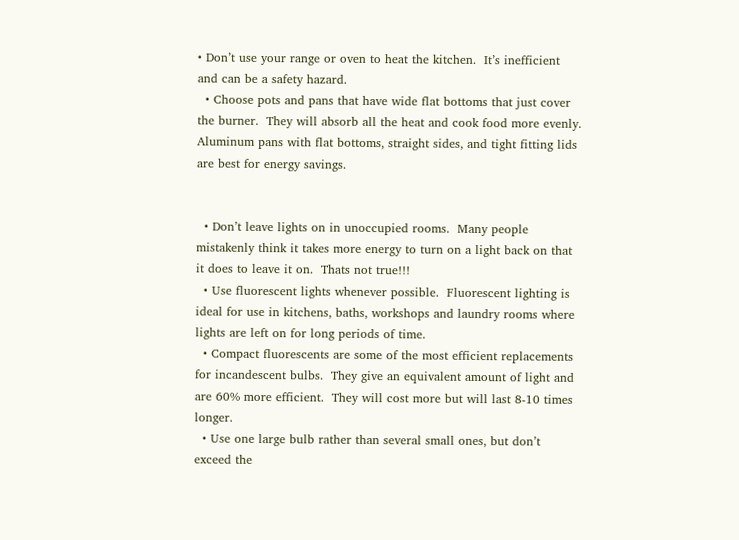• Don’t use your range or oven to heat the kitchen.  It’s inefficient and can be a safety hazard.
  • Choose pots and pans that have wide flat bottoms that just cover the burner.  They will absorb all the heat and cook food more evenly.  Aluminum pans with flat bottoms, straight sides, and tight fitting lids are best for energy savings.


  • Don’t leave lights on in unoccupied rooms.  Many people mistakenly think it takes more energy to turn on a light back on that it does to leave it on.  Thats not true!!!
  • Use fluorescent lights whenever possible.  Fluorescent lighting is ideal for use in kitchens, baths, workshops and laundry rooms where lights are left on for long periods of time.
  • Compact fluorescents are some of the most efficient replacements for incandescent bulbs.  They give an equivalent amount of light and are 60% more efficient.  They will cost more but will last 8-10 times longer.
  • Use one large bulb rather than several small ones, but don’t exceed the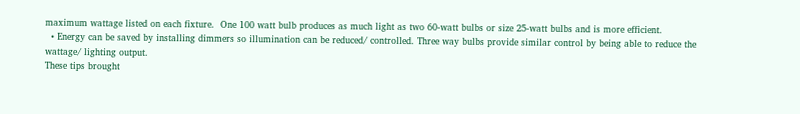maximum wattage listed on each fixture.  One 100 watt bulb produces as much light as two 60-watt bulbs or size 25-watt bulbs and is more efficient.
  • Energy can be saved by installing dimmers so illumination can be reduced/ controlled. Three way bulbs provide similar control by being able to reduce the wattage/ lighting output.
These tips brought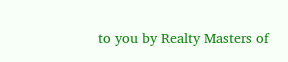to you by Realty Masters of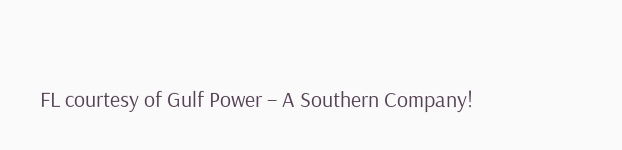FL courtesy of Gulf Power – A Southern Company!